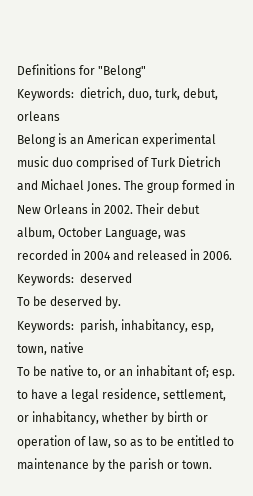Definitions for "Belong"
Keywords:  dietrich, duo, turk, debut, orleans
Belong is an American experimental music duo comprised of Turk Dietrich and Michael Jones. The group formed in New Orleans in 2002. Their debut album, October Language, was recorded in 2004 and released in 2006.
Keywords:  deserved
To be deserved by.
Keywords:  parish, inhabitancy, esp, town, native
To be native to, or an inhabitant of; esp. to have a legal residence, settlement, or inhabitancy, whether by birth or operation of law, so as to be entitled to maintenance by the parish or town.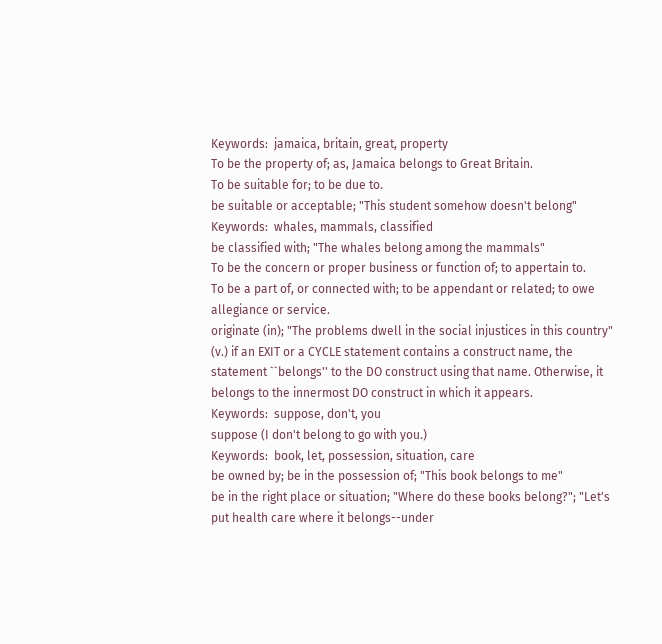Keywords:  jamaica, britain, great, property
To be the property of; as, Jamaica belongs to Great Britain.
To be suitable for; to be due to.
be suitable or acceptable; "This student somehow doesn't belong"
Keywords:  whales, mammals, classified
be classified with; "The whales belong among the mammals"
To be the concern or proper business or function of; to appertain to.
To be a part of, or connected with; to be appendant or related; to owe allegiance or service.
originate (in); "The problems dwell in the social injustices in this country"
(v.) if an EXIT or a CYCLE statement contains a construct name, the statement ``belongs'' to the DO construct using that name. Otherwise, it belongs to the innermost DO construct in which it appears.
Keywords:  suppose, don't, you
suppose (I don't belong to go with you.)
Keywords:  book, let, possession, situation, care
be owned by; be in the possession of; "This book belongs to me"
be in the right place or situation; "Where do these books belong?"; "Let's put health care where it belongs--under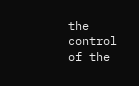the control of the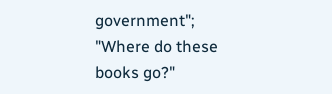government"; "Where do these books go?"